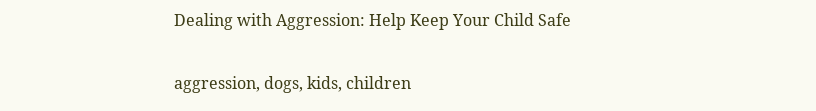Dealing with Aggression: Help Keep Your Child Safe

aggression, dogs, kids, children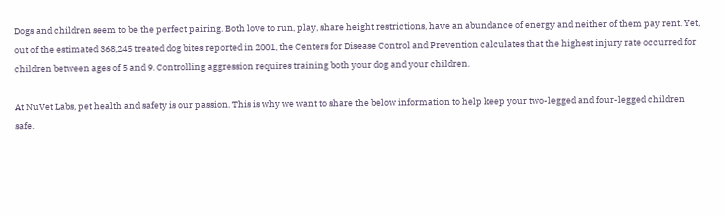Dogs and children seem to be the perfect pairing. Both love to run, play, share height restrictions, have an abundance of energy and neither of them pay rent. Yet, out of the estimated 368,245 treated dog bites reported in 2001, the Centers for Disease Control and Prevention calculates that the highest injury rate occurred for children between ages of 5 and 9. Controlling aggression requires training both your dog and your children.

At NuVet Labs, pet health and safety is our passion. This is why we want to share the below information to help keep your two-legged and four-legged children safe.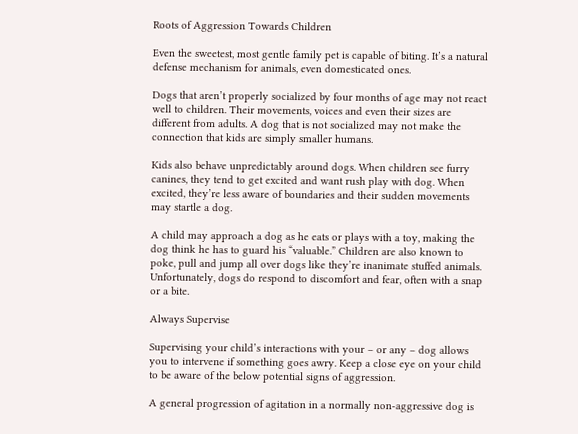Roots of Aggression Towards Children

Even the sweetest, most gentle family pet is capable of biting. It’s a natural defense mechanism for animals, even domesticated ones.

Dogs that aren’t properly socialized by four months of age may not react well to children. Their movements, voices and even their sizes are different from adults. A dog that is not socialized may not make the connection that kids are simply smaller humans.

Kids also behave unpredictably around dogs. When children see furry canines, they tend to get excited and want rush play with dog. When excited, they’re less aware of boundaries and their sudden movements may startle a dog.

A child may approach a dog as he eats or plays with a toy, making the dog think he has to guard his “valuable.” Children are also known to poke, pull and jump all over dogs like they’re inanimate stuffed animals. Unfortunately, dogs do respond to discomfort and fear, often with a snap or a bite.

Always Supervise

Supervising your child’s interactions with your – or any – dog allows you to intervene if something goes awry. Keep a close eye on your child to be aware of the below potential signs of aggression.

A general progression of agitation in a normally non-aggressive dog is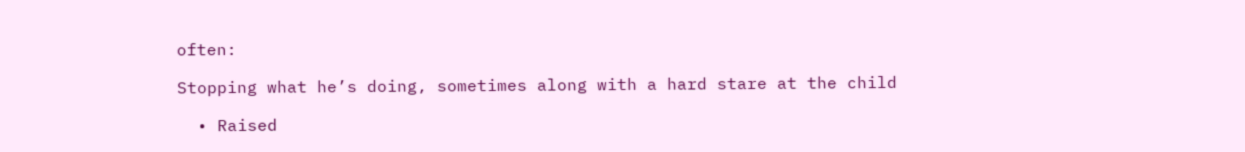often:

Stopping what he’s doing, sometimes along with a hard stare at the child

  • Raised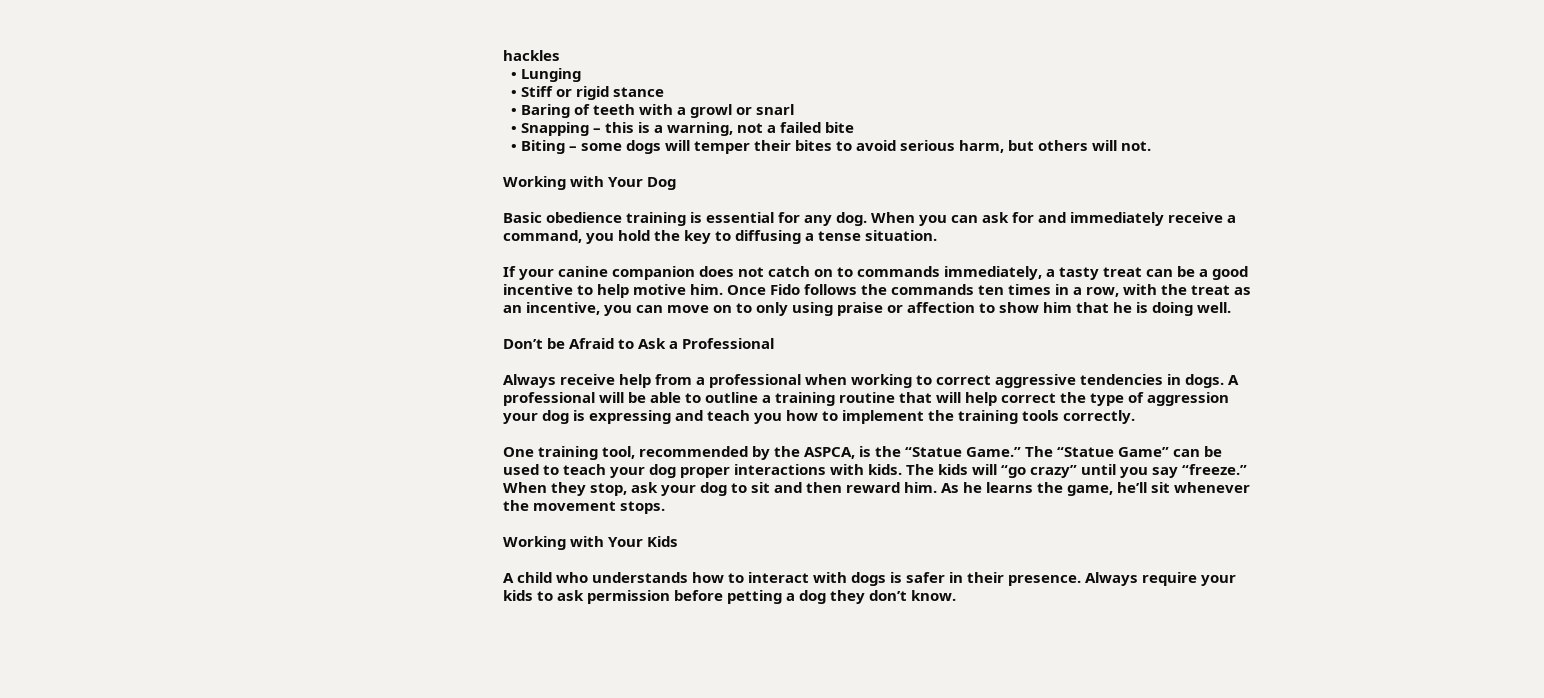hackles
  • Lunging
  • Stiff or rigid stance
  • Baring of teeth with a growl or snarl
  • Snapping – this is a warning, not a failed bite
  • Biting – some dogs will temper their bites to avoid serious harm, but others will not.

Working with Your Dog

Basic obedience training is essential for any dog. When you can ask for and immediately receive a command, you hold the key to diffusing a tense situation.

If your canine companion does not catch on to commands immediately, a tasty treat can be a good incentive to help motive him. Once Fido follows the commands ten times in a row, with the treat as an incentive, you can move on to only using praise or affection to show him that he is doing well.

Don’t be Afraid to Ask a Professional

Always receive help from a professional when working to correct aggressive tendencies in dogs. A professional will be able to outline a training routine that will help correct the type of aggression your dog is expressing and teach you how to implement the training tools correctly.

One training tool, recommended by the ASPCA, is the “Statue Game.” The “Statue Game” can be used to teach your dog proper interactions with kids. The kids will “go crazy” until you say “freeze.” When they stop, ask your dog to sit and then reward him. As he learns the game, he’ll sit whenever the movement stops.

Working with Your Kids

A child who understands how to interact with dogs is safer in their presence. Always require your kids to ask permission before petting a dog they don’t know.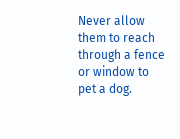Never allow them to reach through a fence or window to pet a dog.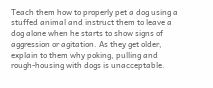Teach them how to properly pet a dog using a stuffed animal and instruct them to leave a dog alone when he starts to show signs of aggression or agitation. As they get older, explain to them why poking, pulling and rough-housing with dogs is unacceptable.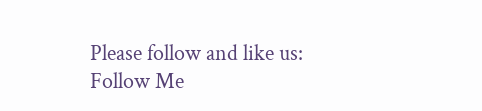Please follow and like us:
Follow Me